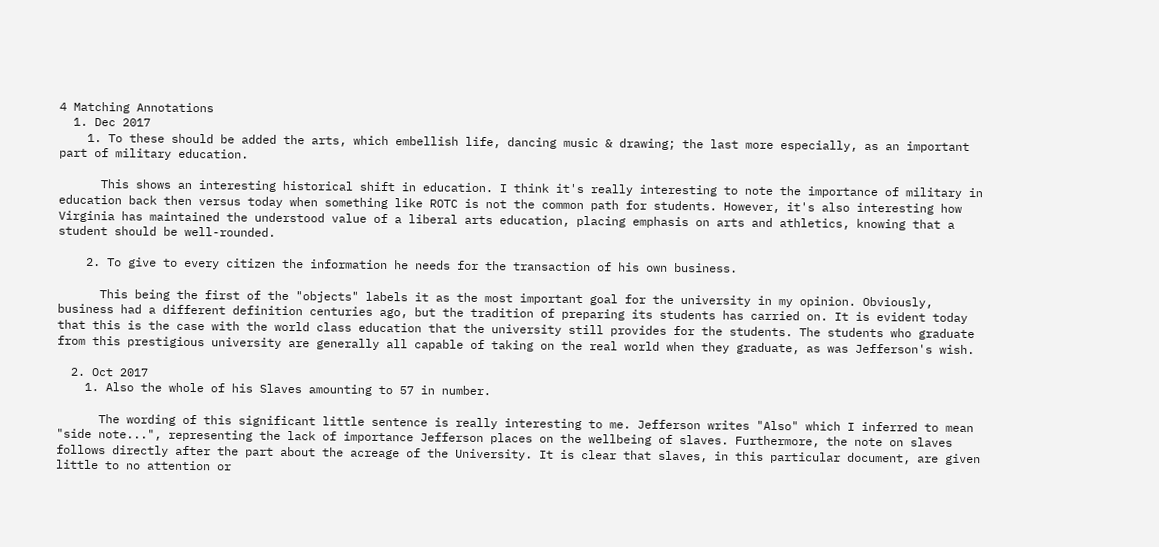4 Matching Annotations
  1. Dec 2017
    1. To these should be added the arts, which embellish life, dancing music & drawing; the last more especially, as an important part of military education.

      This shows an interesting historical shift in education. I think it's really interesting to note the importance of military in education back then versus today when something like ROTC is not the common path for students. However, it's also interesting how Virginia has maintained the understood value of a liberal arts education, placing emphasis on arts and athletics, knowing that a student should be well-rounded.

    2. To give to every citizen the information he needs for the transaction of his own business.

      This being the first of the "objects" labels it as the most important goal for the university in my opinion. Obviously, business had a different definition centuries ago, but the tradition of preparing its students has carried on. It is evident today that this is the case with the world class education that the university still provides for the students. The students who graduate from this prestigious university are generally all capable of taking on the real world when they graduate, as was Jefferson's wish.

  2. Oct 2017
    1. Also the whole of his Slaves amounting to 57 in number.

      The wording of this significant little sentence is really interesting to me. Jefferson writes "Also" which I inferred to mean "side note...", representing the lack of importance Jefferson places on the wellbeing of slaves. Furthermore, the note on slaves follows directly after the part about the acreage of the University. It is clear that slaves, in this particular document, are given little to no attention or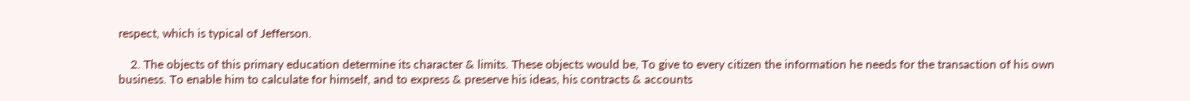respect, which is typical of Jefferson.

    2. The objects of this primary education determine its character & limits. These objects would be, To give to every citizen the information he needs for the transaction of his own business. To enable him to calculate for himself, and to express & preserve his ideas, his contracts & accounts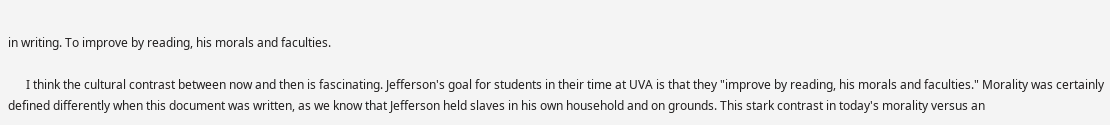in writing. To improve by reading, his morals and faculties.

      I think the cultural contrast between now and then is fascinating. Jefferson's goal for students in their time at UVA is that they "improve by reading, his morals and faculties." Morality was certainly defined differently when this document was written, as we know that Jefferson held slaves in his own household and on grounds. This stark contrast in today's morality versus an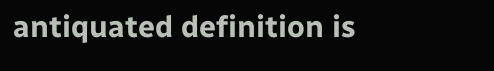antiquated definition is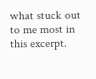what stuck out to me most in this excerpt.